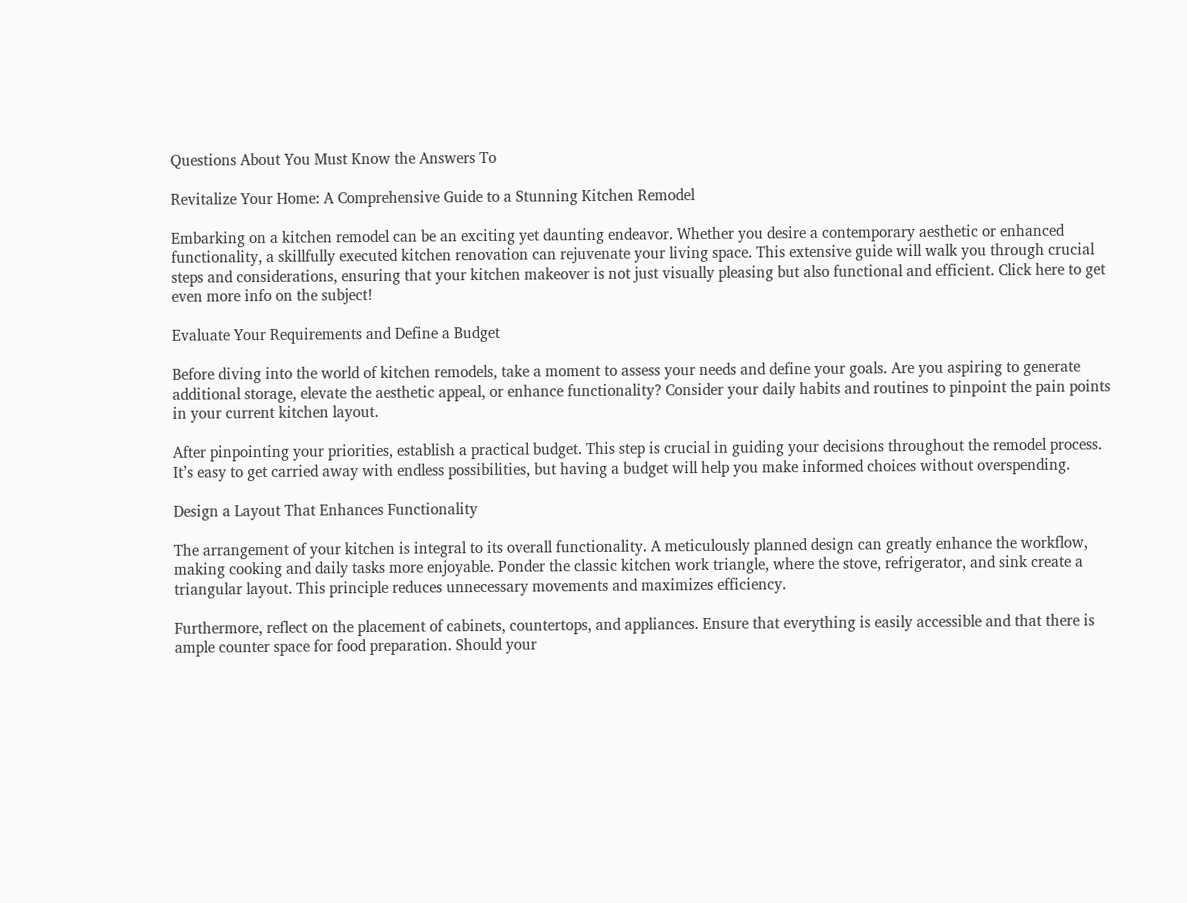Questions About You Must Know the Answers To

Revitalize Your Home: A Comprehensive Guide to a Stunning Kitchen Remodel

Embarking on a kitchen remodel can be an exciting yet daunting endeavor. Whether you desire a contemporary aesthetic or enhanced functionality, a skillfully executed kitchen renovation can rejuvenate your living space. This extensive guide will walk you through crucial steps and considerations, ensuring that your kitchen makeover is not just visually pleasing but also functional and efficient. Click here to get even more info on the subject!

Evaluate Your Requirements and Define a Budget

Before diving into the world of kitchen remodels, take a moment to assess your needs and define your goals. Are you aspiring to generate additional storage, elevate the aesthetic appeal, or enhance functionality? Consider your daily habits and routines to pinpoint the pain points in your current kitchen layout.

After pinpointing your priorities, establish a practical budget. This step is crucial in guiding your decisions throughout the remodel process. It’s easy to get carried away with endless possibilities, but having a budget will help you make informed choices without overspending.

Design a Layout That Enhances Functionality

The arrangement of your kitchen is integral to its overall functionality. A meticulously planned design can greatly enhance the workflow, making cooking and daily tasks more enjoyable. Ponder the classic kitchen work triangle, where the stove, refrigerator, and sink create a triangular layout. This principle reduces unnecessary movements and maximizes efficiency.

Furthermore, reflect on the placement of cabinets, countertops, and appliances. Ensure that everything is easily accessible and that there is ample counter space for food preparation. Should your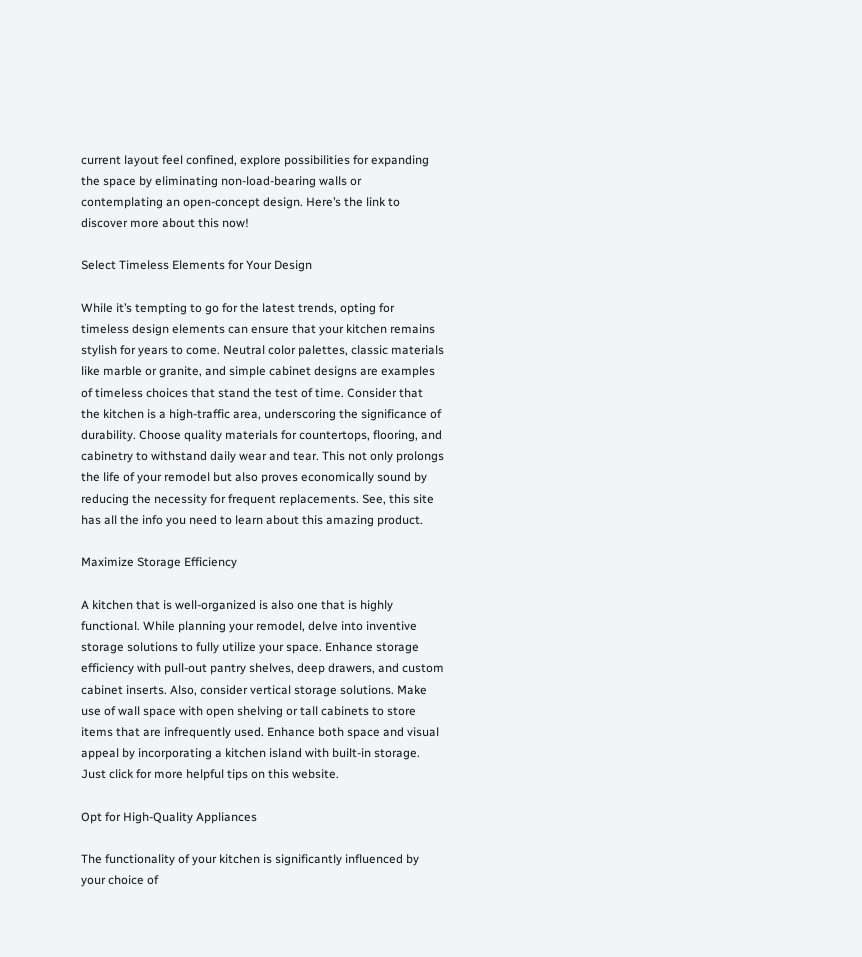current layout feel confined, explore possibilities for expanding the space by eliminating non-load-bearing walls or contemplating an open-concept design. Here’s the link to discover more about this now!

Select Timeless Elements for Your Design

While it’s tempting to go for the latest trends, opting for timeless design elements can ensure that your kitchen remains stylish for years to come. Neutral color palettes, classic materials like marble or granite, and simple cabinet designs are examples of timeless choices that stand the test of time. Consider that the kitchen is a high-traffic area, underscoring the significance of durability. Choose quality materials for countertops, flooring, and cabinetry to withstand daily wear and tear. This not only prolongs the life of your remodel but also proves economically sound by reducing the necessity for frequent replacements. See, this site has all the info you need to learn about this amazing product.

Maximize Storage Efficiency

A kitchen that is well-organized is also one that is highly functional. While planning your remodel, delve into inventive storage solutions to fully utilize your space. Enhance storage efficiency with pull-out pantry shelves, deep drawers, and custom cabinet inserts. Also, consider vertical storage solutions. Make use of wall space with open shelving or tall cabinets to store items that are infrequently used. Enhance both space and visual appeal by incorporating a kitchen island with built-in storage. Just click for more helpful tips on this website.

Opt for High-Quality Appliances

The functionality of your kitchen is significantly influenced by your choice of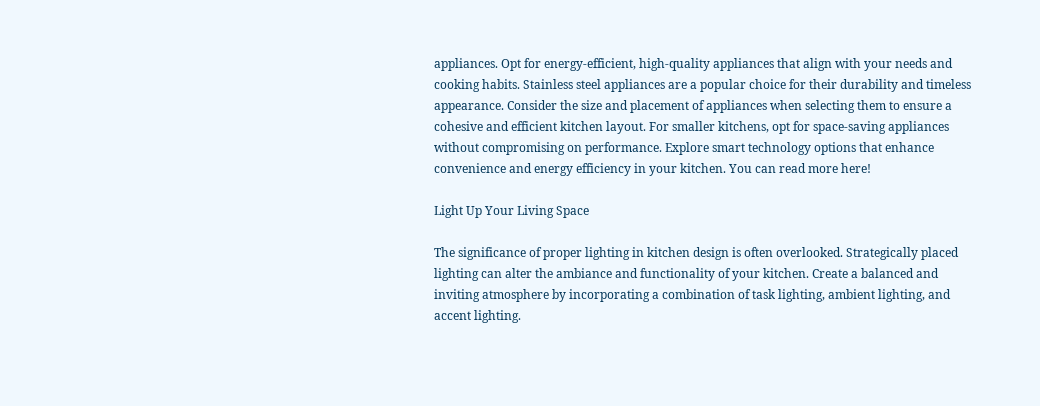appliances. Opt for energy-efficient, high-quality appliances that align with your needs and cooking habits. Stainless steel appliances are a popular choice for their durability and timeless appearance. Consider the size and placement of appliances when selecting them to ensure a cohesive and efficient kitchen layout. For smaller kitchens, opt for space-saving appliances without compromising on performance. Explore smart technology options that enhance convenience and energy efficiency in your kitchen. You can read more here!

Light Up Your Living Space

The significance of proper lighting in kitchen design is often overlooked. Strategically placed lighting can alter the ambiance and functionality of your kitchen. Create a balanced and inviting atmosphere by incorporating a combination of task lighting, ambient lighting, and accent lighting.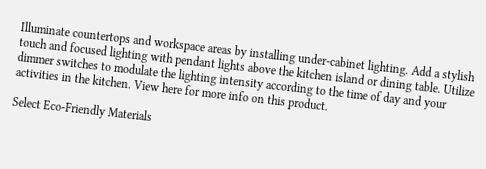Illuminate countertops and workspace areas by installing under-cabinet lighting. Add a stylish touch and focused lighting with pendant lights above the kitchen island or dining table. Utilize dimmer switches to modulate the lighting intensity according to the time of day and your activities in the kitchen. View here for more info on this product.

Select Eco-Friendly Materials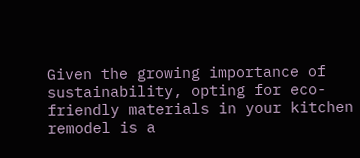Given the growing importance of sustainability, opting for eco-friendly materials in your kitchen remodel is a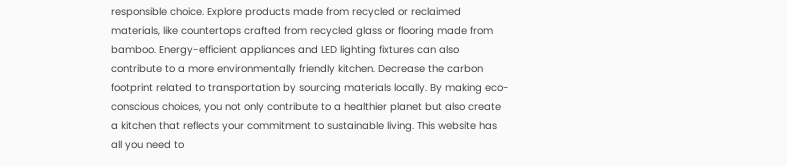responsible choice. Explore products made from recycled or reclaimed materials, like countertops crafted from recycled glass or flooring made from bamboo. Energy-efficient appliances and LED lighting fixtures can also contribute to a more environmentally friendly kitchen. Decrease the carbon footprint related to transportation by sourcing materials locally. By making eco-conscious choices, you not only contribute to a healthier planet but also create a kitchen that reflects your commitment to sustainable living. This website has all you need to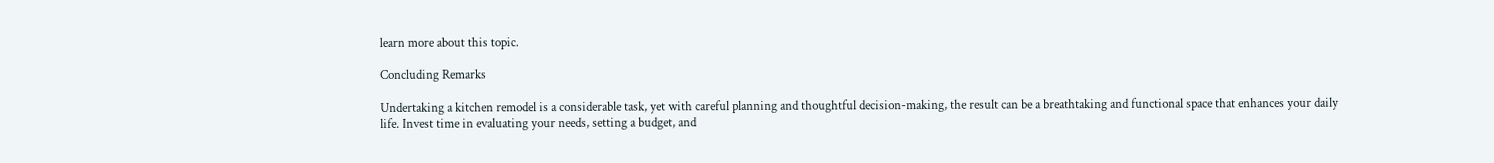learn more about this topic.

Concluding Remarks

Undertaking a kitchen remodel is a considerable task, yet with careful planning and thoughtful decision-making, the result can be a breathtaking and functional space that enhances your daily life. Invest time in evaluating your needs, setting a budget, and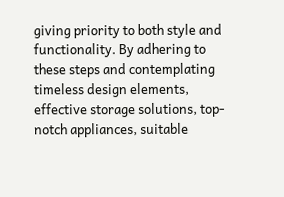giving priority to both style and functionality. By adhering to these steps and contemplating timeless design elements, effective storage solutions, top-notch appliances, suitable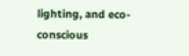lighting, and eco-conscious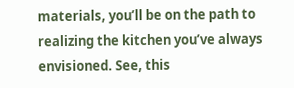materials, you’ll be on the path to realizing the kitchen you’ve always envisioned. See, this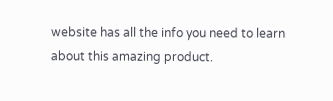website has all the info you need to learn about this amazing product.